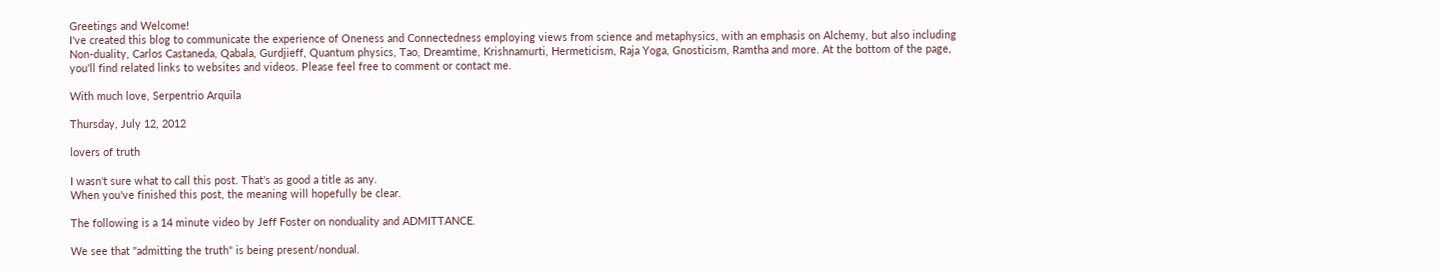Greetings and Welcome!
I've created this blog to communicate the experience of Oneness and Connectedness employing views from science and metaphysics, with an emphasis on Alchemy, but also including Non-duality, Carlos Castaneda, Qabala, Gurdjieff, Quantum physics, Tao, Dreamtime, Krishnamurti, Hermeticism, Raja Yoga, Gnosticism, Ramtha and more. At the bottom of the page, you'll find related links to websites and videos. Please feel free to comment or contact me.

With much love, Serpentrio Arquila

Thursday, July 12, 2012

lovers of truth

I wasn't sure what to call this post. That's as good a title as any.
When you've finished this post, the meaning will hopefully be clear.

The following is a 14 minute video by Jeff Foster on nonduality and ADMITTANCE.

We see that "admitting the truth" is being present/nondual.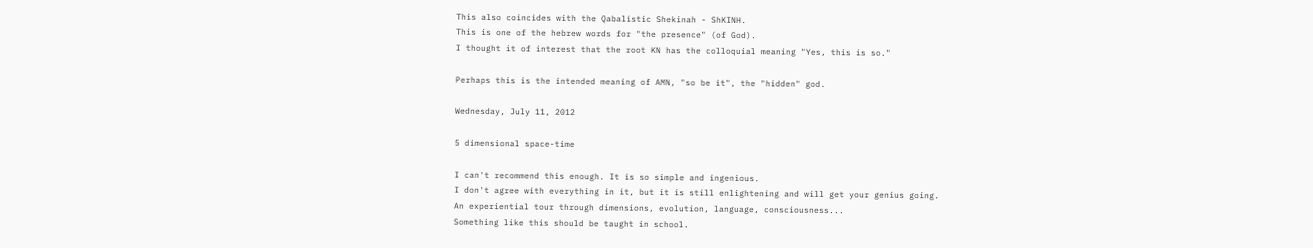This also coincides with the Qabalistic Shekinah - ShKINH.
This is one of the hebrew words for "the presence" (of God).
I thought it of interest that the root KN has the colloquial meaning "Yes, this is so."

Perhaps this is the intended meaning of AMN, "so be it", the "hidden" god.

Wednesday, July 11, 2012

5 dimensional space-time

I can't recommend this enough. It is so simple and ingenious.
I don't agree with everything in it, but it is still enlightening and will get your genius going.
An experiential tour through dimensions, evolution, language, consciousness...
Something like this should be taught in school.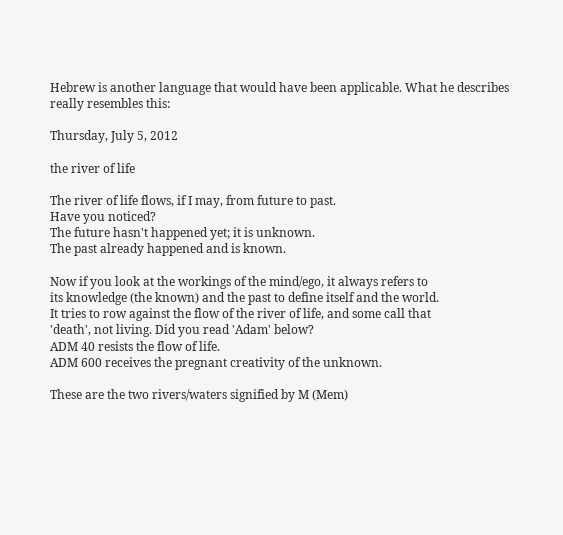Hebrew is another language that would have been applicable. What he describes really resembles this:

Thursday, July 5, 2012

the river of life

The river of life flows, if I may, from future to past.
Have you noticed?
The future hasn't happened yet; it is unknown.
The past already happened and is known.

Now if you look at the workings of the mind/ego, it always refers to
its knowledge (the known) and the past to define itself and the world.
It tries to row against the flow of the river of life, and some call that
'death', not living. Did you read 'Adam' below?
ADM 40 resists the flow of life.
ADM 600 receives the pregnant creativity of the unknown.

These are the two rivers/waters signified by M (Mem)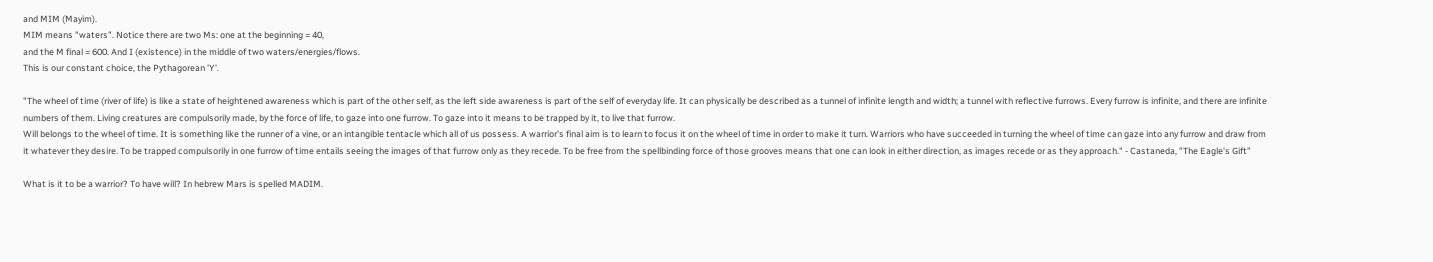and MIM (Mayim).
MIM means "waters". Notice there are two Ms: one at the beginning = 40,
and the M final = 600. And I (existence) in the middle of two waters/energies/flows.
This is our constant choice, the Pythagorean 'Y'.

"The wheel of time (river of life) is like a state of heightened awareness which is part of the other self, as the left side awareness is part of the self of everyday life. It can physically be described as a tunnel of infinite length and width; a tunnel with reflective furrows. Every furrow is infinite, and there are infinite numbers of them. Living creatures are compulsorily made, by the force of life, to gaze into one furrow. To gaze into it means to be trapped by it, to live that furrow.
Will belongs to the wheel of time. It is something like the runner of a vine, or an intangible tentacle which all of us possess. A warrior's final aim is to learn to focus it on the wheel of time in order to make it turn. Warriors who have succeeded in turning the wheel of time can gaze into any furrow and draw from it whatever they desire. To be trapped compulsorily in one furrow of time entails seeing the images of that furrow only as they recede. To be free from the spellbinding force of those grooves means that one can look in either direction, as images recede or as they approach." - Castaneda, "The Eagle's Gift"

What is it to be a warrior? To have will? In hebrew Mars is spelled MADIM.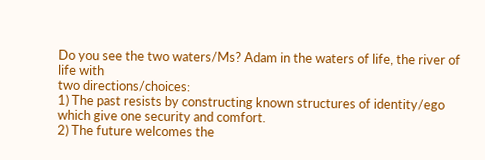Do you see the two waters/Ms? Adam in the waters of life, the river of life with
two directions/choices:
1) The past resists by constructing known structures of identity/ego which give one security and comfort.
2) The future welcomes the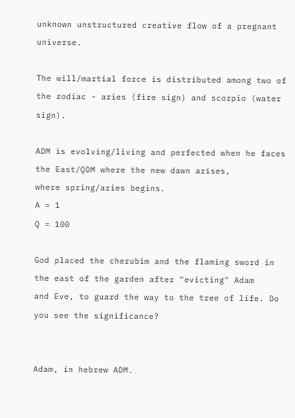unknown unstructured creative flow of a pregnant universe.

The will/martial force is distributed among two of the zodiac - aries (fire sign) and scorpio (water sign).

ADM is evolving/living and perfected when he faces the East/QDM where the new dawn arises,
where spring/aries begins.
A = 1
Q = 100

God placed the cherubim and the flaming sword in the east of the garden after "evicting" Adam
and Eve, to guard the way to the tree of life. Do you see the significance?


Adam, in hebrew ADM.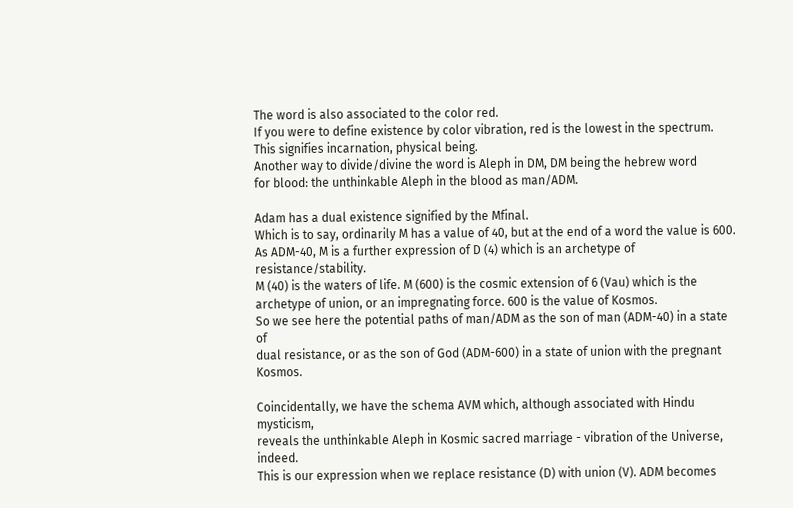The word is also associated to the color red.
If you were to define existence by color vibration, red is the lowest in the spectrum.
This signifies incarnation, physical being.
Another way to divide/divine the word is Aleph in DM, DM being the hebrew word
for blood: the unthinkable Aleph in the blood as man/ADM.

Adam has a dual existence signified by the Mfinal.
Which is to say, ordinarily M has a value of 40, but at the end of a word the value is 600.
As ADM-40, M is a further expression of D (4) which is an archetype of resistance/stability.
M (40) is the waters of life. M (600) is the cosmic extension of 6 (Vau) which is the
archetype of union, or an impregnating force. 600 is the value of Kosmos.
So we see here the potential paths of man/ADM as the son of man (ADM-40) in a state of
dual resistance, or as the son of God (ADM-600) in a state of union with the pregnant Kosmos.

Coincidentally, we have the schema AVM which, although associated with Hindu mysticism,
reveals the unthinkable Aleph in Kosmic sacred marriage - vibration of the Universe, indeed.
This is our expression when we replace resistance (D) with union (V). ADM becomes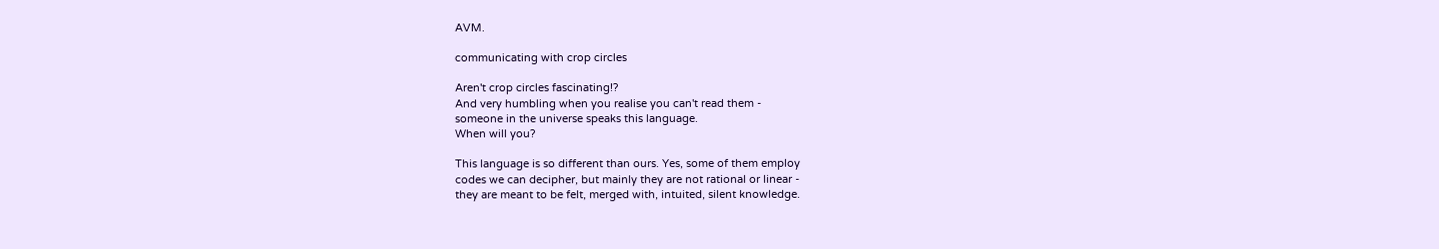AVM.

communicating with crop circles

Aren't crop circles fascinating!?
And very humbling when you realise you can't read them -
someone in the universe speaks this language.
When will you?

This language is so different than ours. Yes, some of them employ
codes we can decipher, but mainly they are not rational or linear -
they are meant to be felt, merged with, intuited, silent knowledge.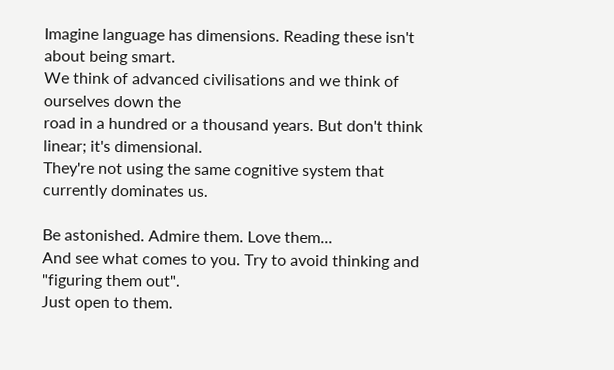Imagine language has dimensions. Reading these isn't about being smart.
We think of advanced civilisations and we think of ourselves down the
road in a hundred or a thousand years. But don't think linear; it's dimensional.
They're not using the same cognitive system that currently dominates us.

Be astonished. Admire them. Love them...
And see what comes to you. Try to avoid thinking and "figuring them out".
Just open to them.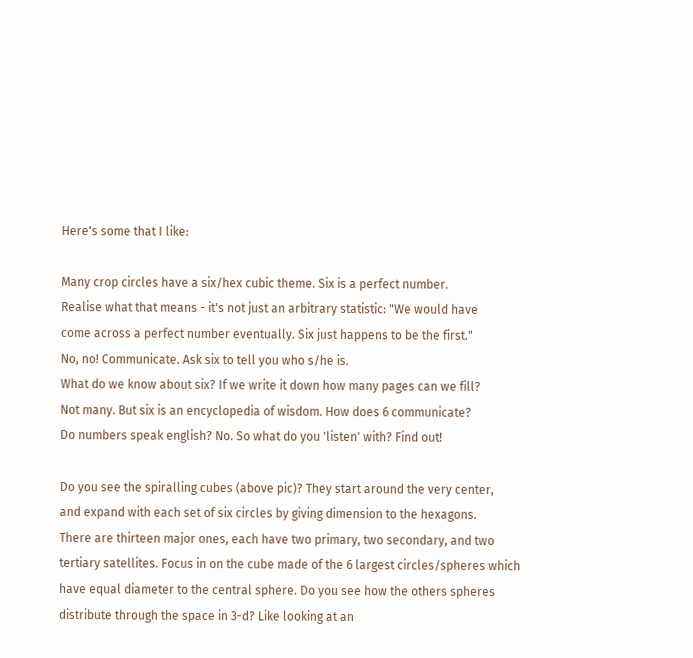Here's some that I like:

Many crop circles have a six/hex cubic theme. Six is a perfect number.
Realise what that means - it's not just an arbitrary statistic: "We would have
come across a perfect number eventually. Six just happens to be the first."
No, no! Communicate. Ask six to tell you who s/he is.
What do we know about six? If we write it down how many pages can we fill?
Not many. But six is an encyclopedia of wisdom. How does 6 communicate?
Do numbers speak english? No. So what do you 'listen' with? Find out!

Do you see the spiralling cubes (above pic)? They start around the very center,
and expand with each set of six circles by giving dimension to the hexagons.
There are thirteen major ones, each have two primary, two secondary, and two
tertiary satellites. Focus in on the cube made of the 6 largest circles/spheres which
have equal diameter to the central sphere. Do you see how the others spheres
distribute through the space in 3-d? Like looking at an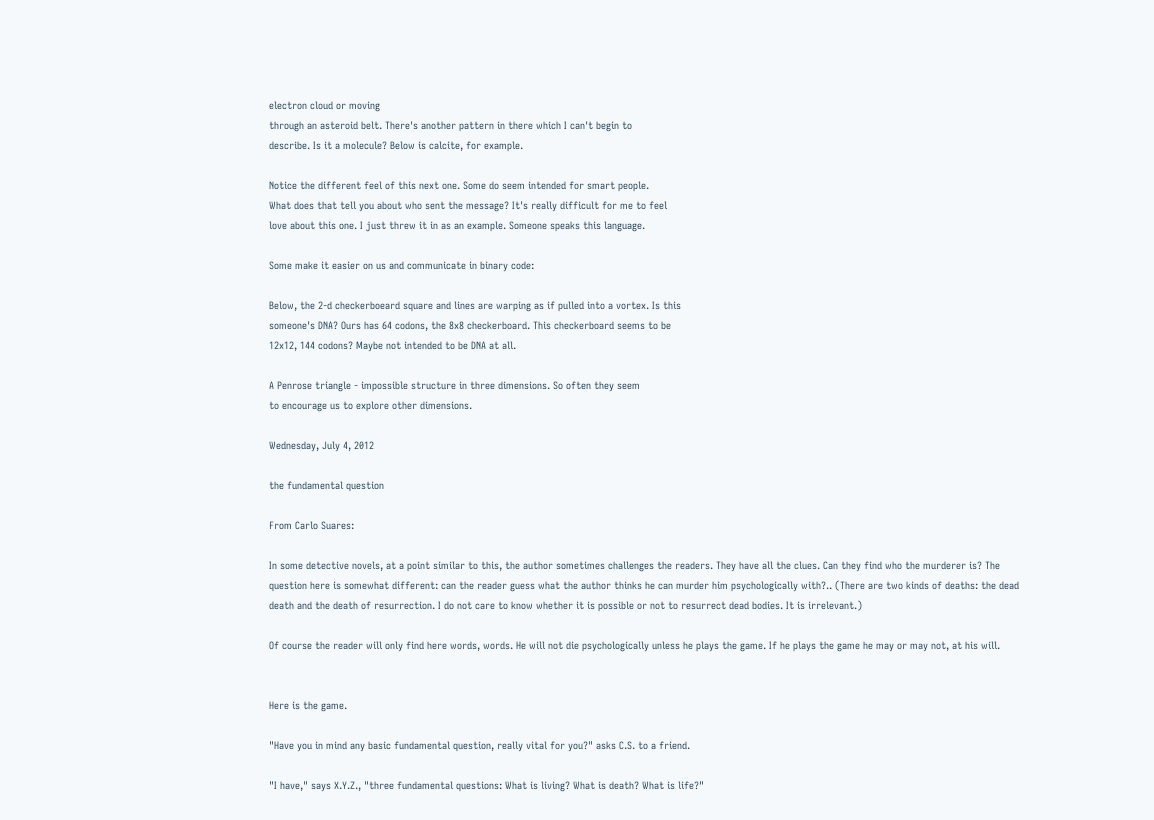electron cloud or moving
through an asteroid belt. There's another pattern in there which I can't begin to
describe. Is it a molecule? Below is calcite, for example.

Notice the different feel of this next one. Some do seem intended for smart people.
What does that tell you about who sent the message? It's really difficult for me to feel
love about this one. I just threw it in as an example. Someone speaks this language.

Some make it easier on us and communicate in binary code:

Below, the 2-d checkerboeard square and lines are warping as if pulled into a vortex. Is this
someone's DNA? Ours has 64 codons, the 8x8 checkerboard. This checkerboard seems to be
12x12, 144 codons? Maybe not intended to be DNA at all.

A Penrose triangle - impossible structure in three dimensions. So often they seem
to encourage us to explore other dimensions.

Wednesday, July 4, 2012

the fundamental question

From Carlo Suares:

In some detective novels, at a point similar to this, the author sometimes challenges the readers. They have all the clues. Can they find who the murderer is? The question here is somewhat different: can the reader guess what the author thinks he can murder him psychologically with?.. (There are two kinds of deaths: the dead death and the death of resurrection. I do not care to know whether it is possible or not to resurrect dead bodies. It is irrelevant.)

Of course the reader will only find here words, words. He will not die psychologically unless he plays the game. If he plays the game he may or may not, at his will.


Here is the game.

"Have you in mind any basic fundamental question, really vital for you?" asks C.S. to a friend.

"I have," says X.Y.Z., "three fundamental questions: What is living? What is death? What is life?"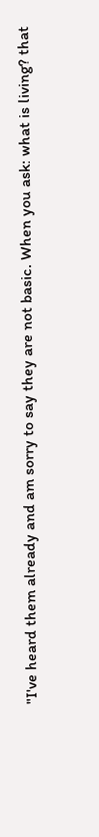"I've heard them already and am sorry to say they are not basic. When you ask: what is living? that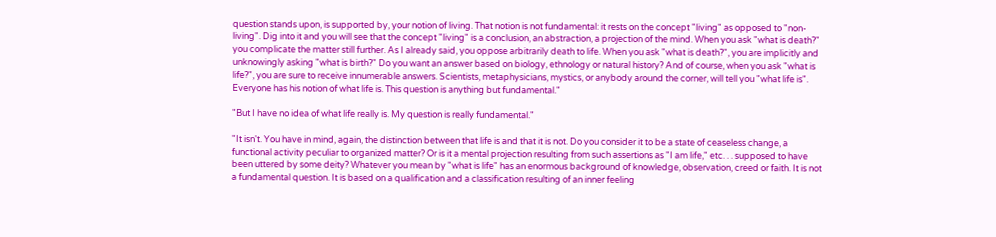question stands upon, is supported by, your notion of living. That notion is not fundamental: it rests on the concept "living" as opposed to "non-living". Dig into it and you will see that the concept "living" is a conclusion, an abstraction, a projection of the mind. When you ask "what is death?" you complicate the matter still further. As I already said, you oppose arbitrarily death to life. When you ask "what is death?", you are implicitly and unknowingly asking "what is birth?" Do you want an answer based on biology, ethnology or natural history? And of course, when you ask "what is life?", you are sure to receive innumerable answers. Scientists, metaphysicians, mystics, or anybody around the corner, will tell you "what life is". Everyone has his notion of what life is. This question is anything but fundamental."

"But I have no idea of what life really is. My question is really fundamental."

"It isn't. You have in mind, again, the distinction between that life is and that it is not. Do you consider it to be a state of ceaseless change, a functional activity peculiar to organized matter? Or is it a mental projection resulting from such assertions as "I am life," etc. . . supposed to have been uttered by some deity? Whatever you mean by "what is life" has an enormous background of knowledge, observation, creed or faith. It is not a fundamental question. It is based on a qualification and a classification resulting of an inner feeling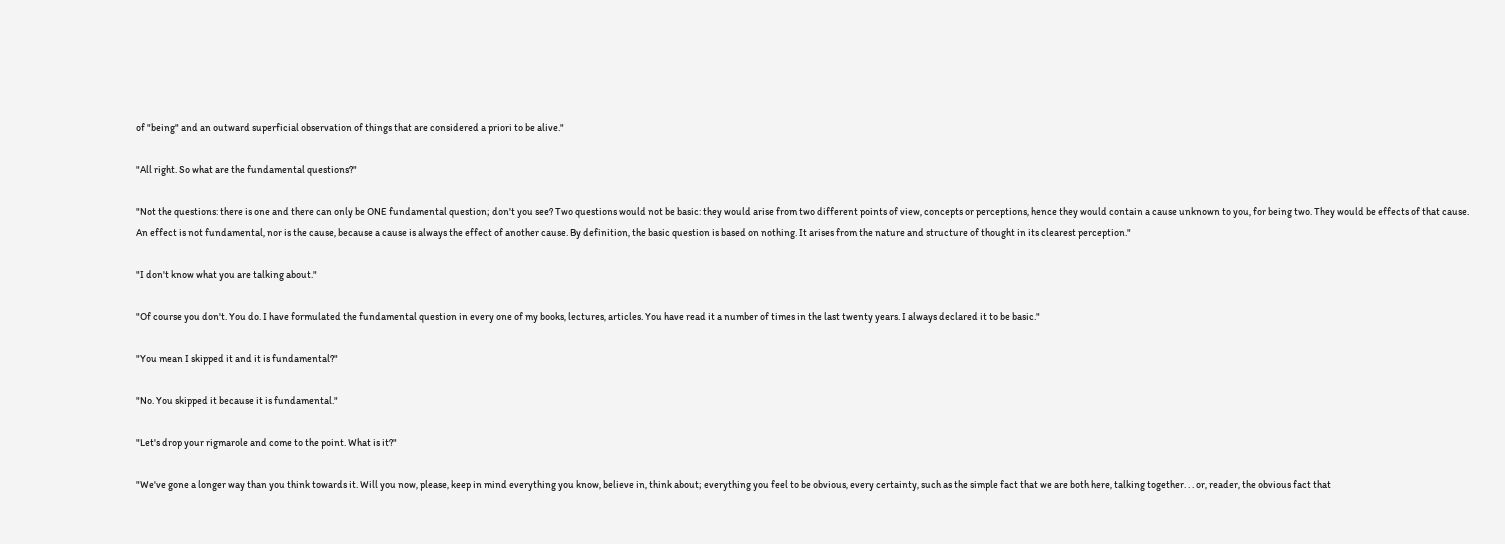of "being" and an outward superficial observation of things that are considered a priori to be alive."

"All right. So what are the fundamental questions?"

"Not the questions: there is one and there can only be ONE fundamental question; don't you see? Two questions would not be basic: they would arise from two different points of view, concepts or perceptions, hence they would contain a cause unknown to you, for being two. They would be effects of that cause. An effect is not fundamental, nor is the cause, because a cause is always the effect of another cause. By definition, the basic question is based on nothing. It arises from the nature and structure of thought in its clearest perception."

"I don't know what you are talking about."

"Of course you don't. You do. I have formulated the fundamental question in every one of my books, lectures, articles. You have read it a number of times in the last twenty years. I always declared it to be basic."

"You mean I skipped it and it is fundamental?"

"No. You skipped it because it is fundamental."

"Let's drop your rigmarole and come to the point. What is it?"

"We've gone a longer way than you think towards it. Will you now, please, keep in mind everything you know, believe in, think about; everything you feel to be obvious, every certainty, such as the simple fact that we are both here, talking together. . . or, reader, the obvious fact that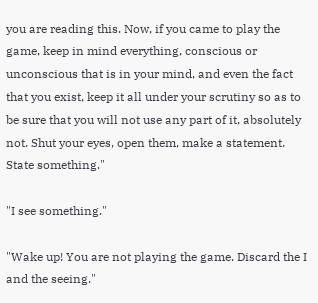you are reading this. Now, if you came to play the game, keep in mind everything, conscious or unconscious that is in your mind, and even the fact that you exist, keep it all under your scrutiny so as to be sure that you will not use any part of it, absolutely not. Shut your eyes, open them, make a statement. State something."

"I see something."

"Wake up! You are not playing the game. Discard the I and the seeing."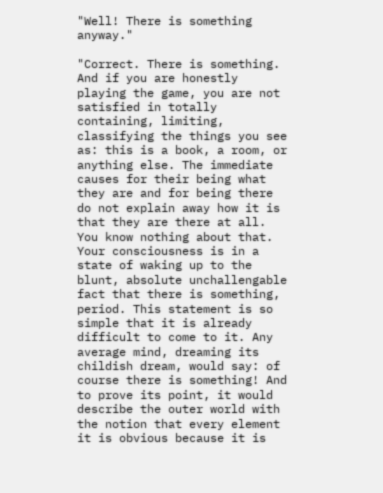"Well! There is something anyway."

"Correct. There is something. And if you are honestly playing the game, you are not satisfied in totally containing, limiting, classifying the things you see as: this is a book, a room, or anything else. The immediate causes for their being what they are and for being there do not explain away how it is that they are there at all. You know nothing about that. Your consciousness is in a state of waking up to the blunt, absolute unchallengable fact that there is something, period. This statement is so simple that it is already difficult to come to it. Any average mind, dreaming its childish dream, would say: of course there is something! And to prove its point, it would describe the outer world with the notion that every element it is obvious because it is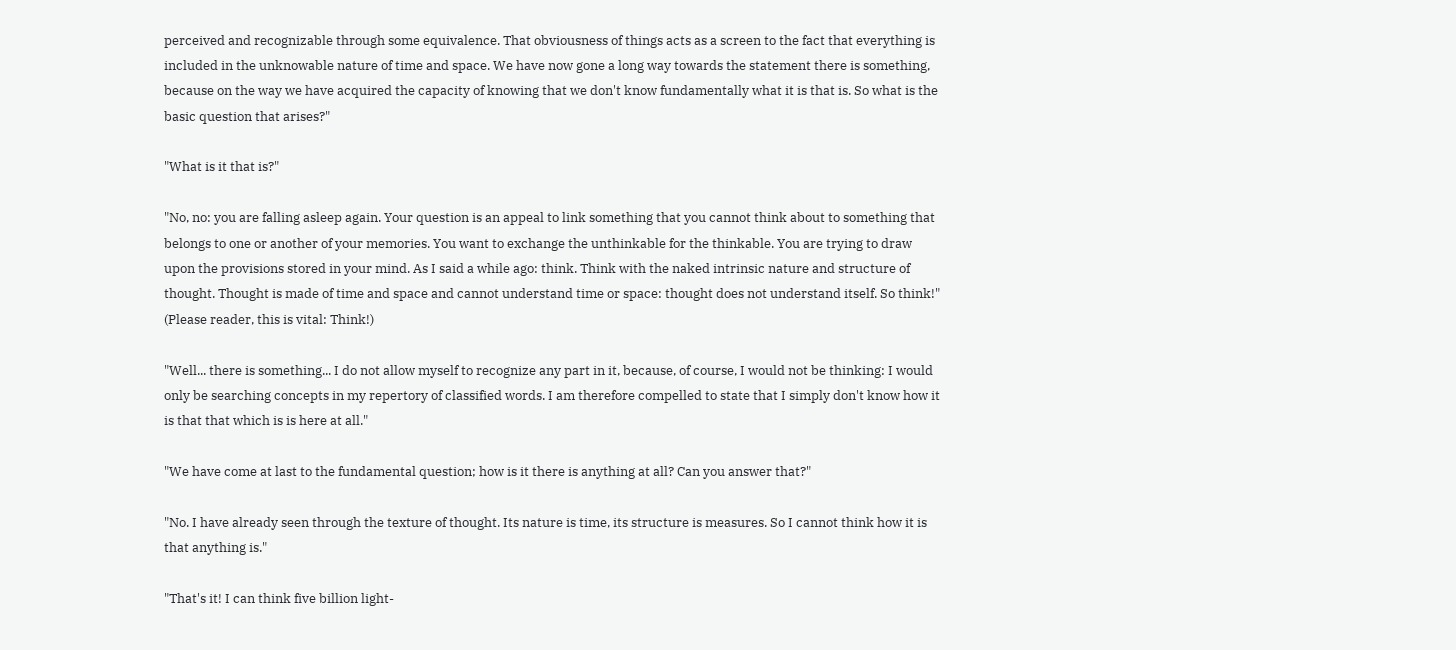perceived and recognizable through some equivalence. That obviousness of things acts as a screen to the fact that everything is included in the unknowable nature of time and space. We have now gone a long way towards the statement there is something, because on the way we have acquired the capacity of knowing that we don't know fundamentally what it is that is. So what is the basic question that arises?"

"What is it that is?"

"No, no: you are falling asleep again. Your question is an appeal to link something that you cannot think about to something that belongs to one or another of your memories. You want to exchange the unthinkable for the thinkable. You are trying to draw upon the provisions stored in your mind. As I said a while ago: think. Think with the naked intrinsic nature and structure of thought. Thought is made of time and space and cannot understand time or space: thought does not understand itself. So think!"
(Please reader, this is vital: Think!)

"Well... there is something... I do not allow myself to recognize any part in it, because, of course, I would not be thinking: I would only be searching concepts in my repertory of classified words. I am therefore compelled to state that I simply don't know how it is that that which is is here at all."

"We have come at last to the fundamental question; how is it there is anything at all? Can you answer that?"

"No. I have already seen through the texture of thought. Its nature is time, its structure is measures. So I cannot think how it is that anything is."

"That's it! I can think five billion light-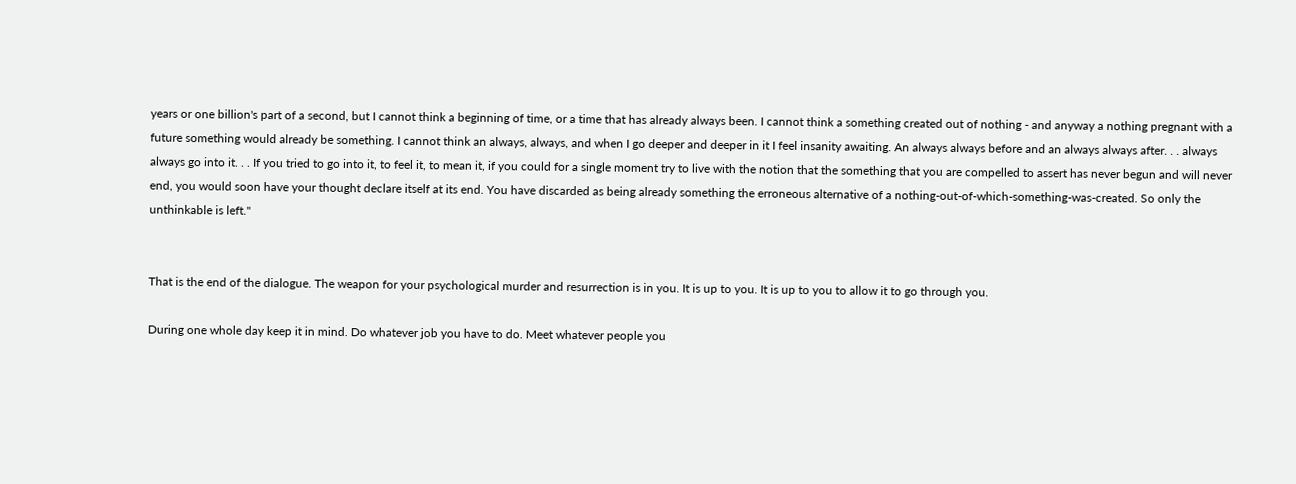years or one billion's part of a second, but I cannot think a beginning of time, or a time that has already always been. I cannot think a something created out of nothing - and anyway a nothing pregnant with a future something would already be something. I cannot think an always, always, and when I go deeper and deeper in it I feel insanity awaiting. An always always before and an always always after. . . always always go into it. . . If you tried to go into it, to feel it, to mean it, if you could for a single moment try to live with the notion that the something that you are compelled to assert has never begun and will never end, you would soon have your thought declare itself at its end. You have discarded as being already something the erroneous alternative of a nothing-out-of-which-something-was-created. So only the unthinkable is left."


That is the end of the dialogue. The weapon for your psychological murder and resurrection is in you. It is up to you. It is up to you to allow it to go through you.

During one whole day keep it in mind. Do whatever job you have to do. Meet whatever people you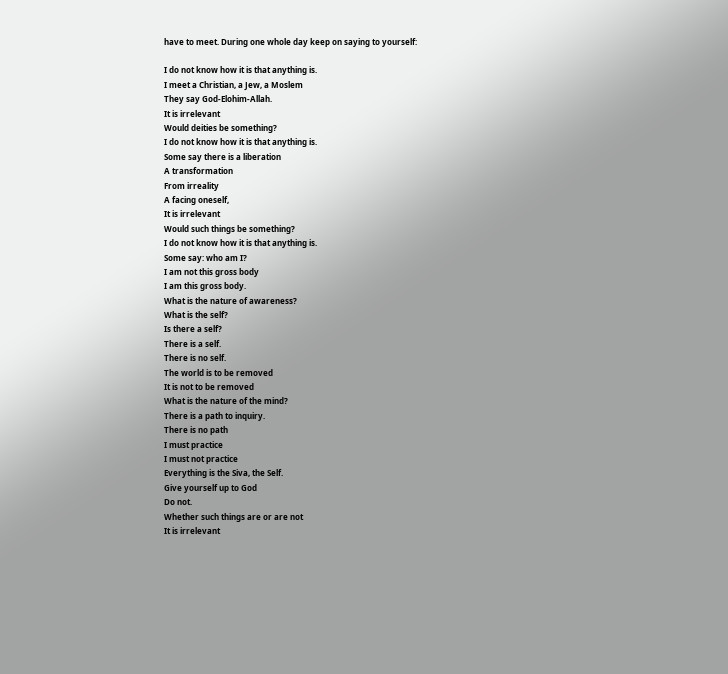have to meet. During one whole day keep on saying to yourself:

I do not know how it is that anything is.
I meet a Christian, a Jew, a Moslem
They say God-Elohim-Allah.
It is irrelevant
Would deities be something?
I do not know how it is that anything is.
Some say there is a liberation
A transformation
From irreality
A facing oneself,
It is irrelevant
Would such things be something?
I do not know how it is that anything is.
Some say: who am I?
I am not this gross body
I am this gross body.
What is the nature of awareness?
What is the self?
Is there a self?
There is a self.
There is no self.
The world is to be removed
It is not to be removed
What is the nature of the mind?
There is a path to inquiry.
There is no path
I must practice
I must not practice
Everything is the Siva, the Self.
Give yourself up to God
Do not.
Whether such things are or are not
It is irrelevant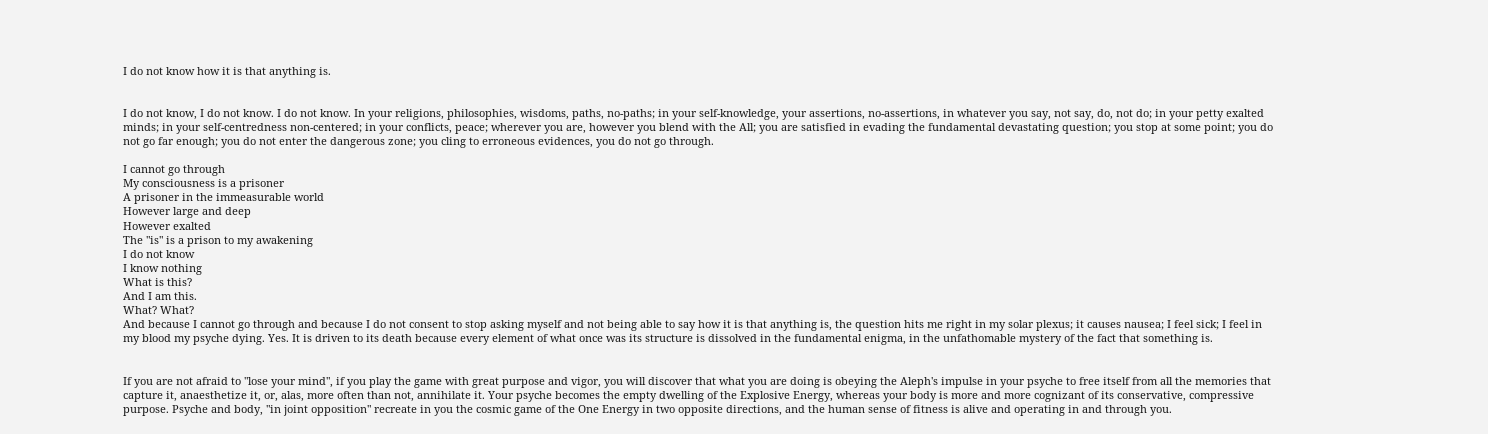I do not know how it is that anything is.


I do not know, I do not know. I do not know. In your religions, philosophies, wisdoms, paths, no-paths; in your self-knowledge, your assertions, no-assertions, in whatever you say, not say, do, not do; in your petty exalted minds; in your self-centredness non-centered; in your conflicts, peace; wherever you are, however you blend with the All; you are satisfied in evading the fundamental devastating question; you stop at some point; you do not go far enough; you do not enter the dangerous zone; you cling to erroneous evidences, you do not go through.

I cannot go through
My consciousness is a prisoner
A prisoner in the immeasurable world
However large and deep
However exalted
The "is" is a prison to my awakening
I do not know
I know nothing
What is this?
And I am this.
What? What?
And because I cannot go through and because I do not consent to stop asking myself and not being able to say how it is that anything is, the question hits me right in my solar plexus; it causes nausea; I feel sick; I feel in my blood my psyche dying. Yes. It is driven to its death because every element of what once was its structure is dissolved in the fundamental enigma, in the unfathomable mystery of the fact that something is.


If you are not afraid to "lose your mind", if you play the game with great purpose and vigor, you will discover that what you are doing is obeying the Aleph's impulse in your psyche to free itself from all the memories that capture it, anaesthetize it, or, alas, more often than not, annihilate it. Your psyche becomes the empty dwelling of the Explosive Energy, whereas your body is more and more cognizant of its conservative, compressive purpose. Psyche and body, "in joint opposition" recreate in you the cosmic game of the One Energy in two opposite directions, and the human sense of fitness is alive and operating in and through you.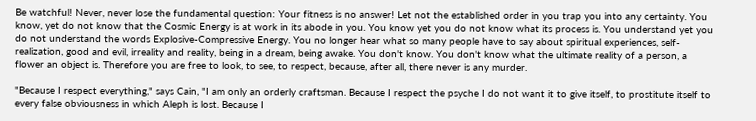Be watchful! Never, never lose the fundamental question: Your fitness is no answer! Let not the established order in you trap you into any certainty. You know, yet do not know that the Cosmic Energy is at work in its abode in you. You know yet you do not know what its process is. You understand yet you do not understand the words Explosive-Compressive Energy. You no longer hear what so many people have to say about spiritual experiences, self-realization, good and evil, irreality and reality, being in a dream, being awake. You don't know. You don't know what the ultimate reality of a person, a flower an object is. Therefore you are free to look, to see, to respect, because, after all, there never is any murder.

"Because I respect everything," says Cain, "I am only an orderly craftsman. Because I respect the psyche I do not want it to give itself, to prostitute itself to every false obviousness in which Aleph is lost. Because I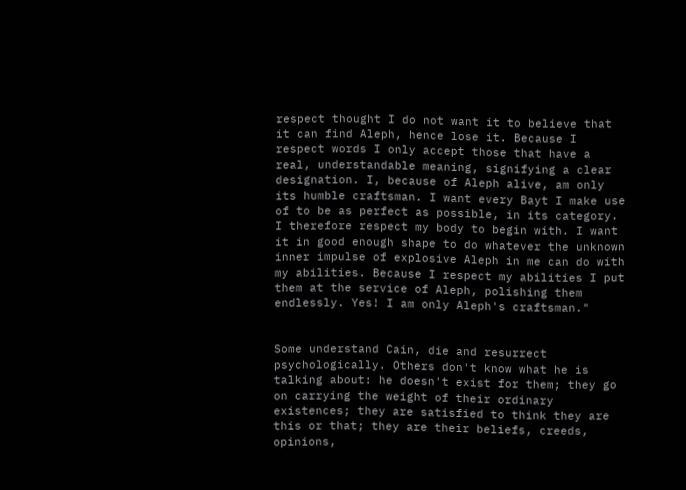respect thought I do not want it to believe that it can find Aleph, hence lose it. Because I respect words I only accept those that have a real, understandable meaning, signifying a clear designation. I, because of Aleph alive, am only its humble craftsman. I want every Bayt I make use of to be as perfect as possible, in its category. I therefore respect my body to begin with. I want it in good enough shape to do whatever the unknown inner impulse of explosive Aleph in me can do with my abilities. Because I respect my abilities I put them at the service of Aleph, polishing them endlessly. Yes! I am only Aleph's craftsman."


Some understand Cain, die and resurrect psychologically. Others don't know what he is talking about: he doesn't exist for them; they go on carrying the weight of their ordinary existences; they are satisfied to think they are this or that; they are their beliefs, creeds, opinions,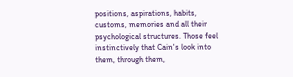positions, aspirations, habits, customs, memories and all their psychological structures. Those feel instinctively that Cain's look into them, through them,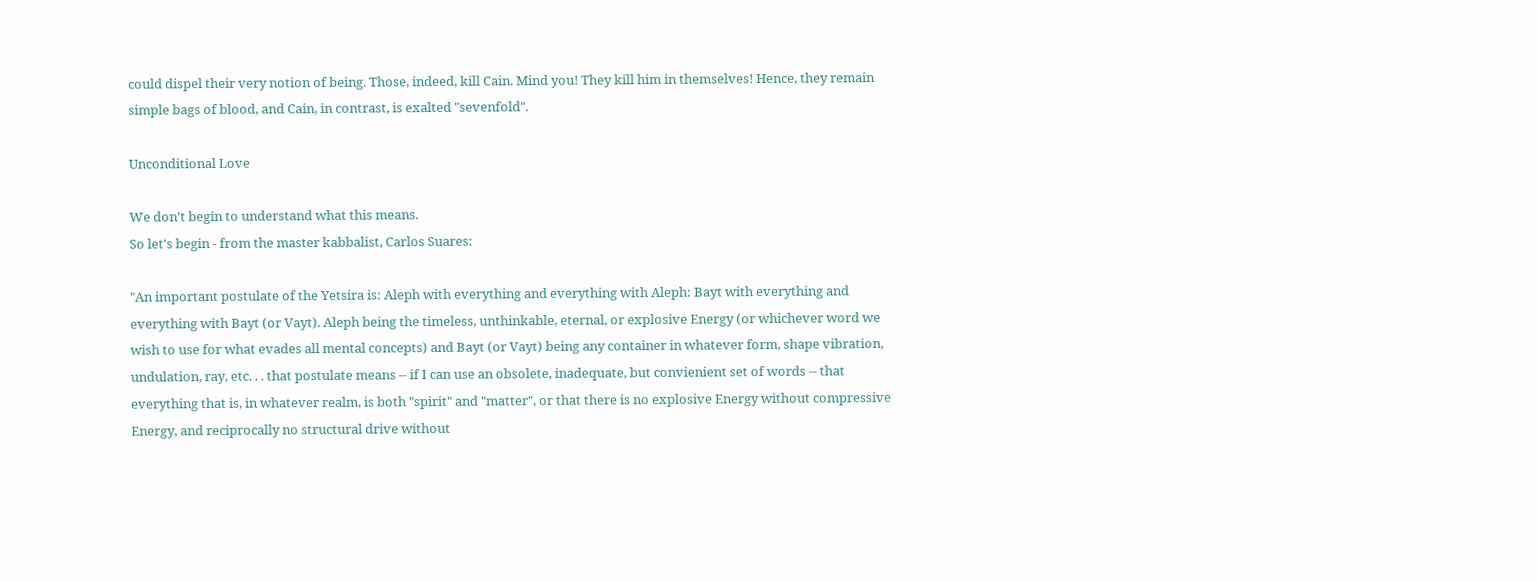could dispel their very notion of being. Those, indeed, kill Cain. Mind you! They kill him in themselves! Hence, they remain simple bags of blood, and Cain, in contrast, is exalted "sevenfold".

Unconditional Love

We don't begin to understand what this means.
So let's begin - from the master kabbalist, Carlos Suares:

"An important postulate of the Yetsira is: Aleph with everything and everything with Aleph: Bayt with everything and everything with Bayt (or Vayt). Aleph being the timeless, unthinkable, eternal, or explosive Energy (or whichever word we wish to use for what evades all mental concepts) and Bayt (or Vayt) being any container in whatever form, shape vibration, undulation, ray, etc. . . that postulate means -- if I can use an obsolete, inadequate, but convienient set of words -- that everything that is, in whatever realm, is both "spirit" and "matter", or that there is no explosive Energy without compressive Energy, and reciprocally no structural drive without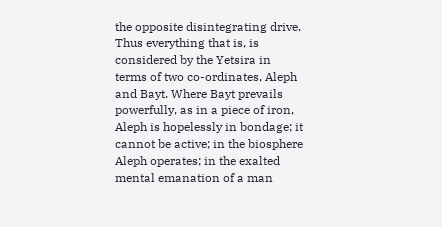the opposite disintegrating drive. Thus everything that is, is considered by the Yetsira in terms of two co-ordinates, Aleph and Bayt. Where Bayt prevails powerfully, as in a piece of iron, Aleph is hopelessly in bondage; it cannot be active; in the biosphere Aleph operates; in the exalted mental emanation of a man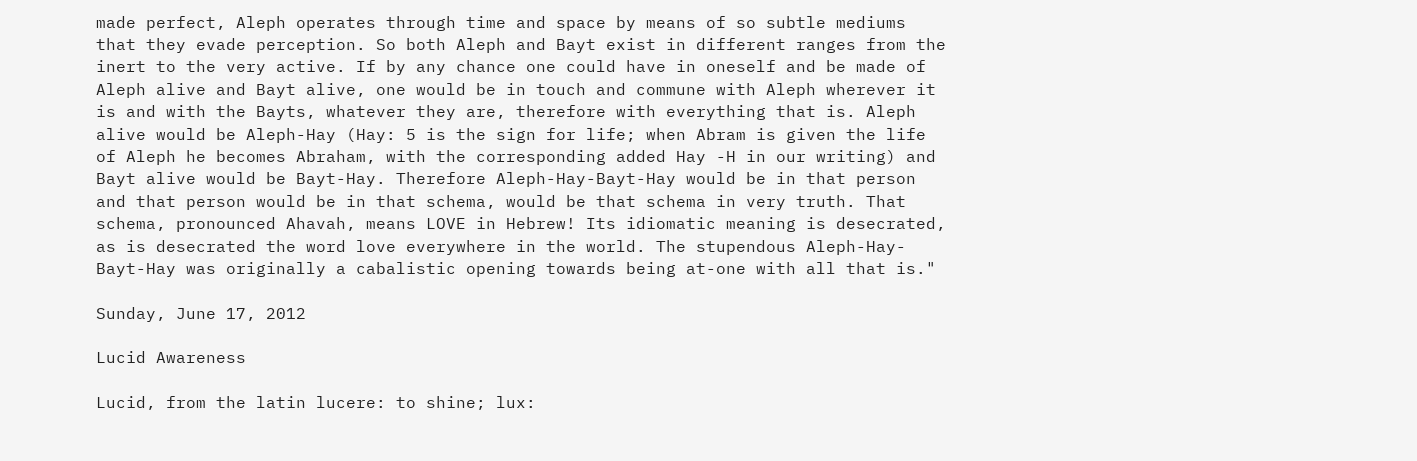made perfect, Aleph operates through time and space by means of so subtle mediums that they evade perception. So both Aleph and Bayt exist in different ranges from the inert to the very active. If by any chance one could have in oneself and be made of Aleph alive and Bayt alive, one would be in touch and commune with Aleph wherever it is and with the Bayts, whatever they are, therefore with everything that is. Aleph alive would be Aleph-Hay (Hay: 5 is the sign for life; when Abram is given the life of Aleph he becomes Abraham, with the corresponding added Hay -H in our writing) and Bayt alive would be Bayt-Hay. Therefore Aleph-Hay-Bayt-Hay would be in that person and that person would be in that schema, would be that schema in very truth. That schema, pronounced Ahavah, means LOVE in Hebrew! Its idiomatic meaning is desecrated, as is desecrated the word love everywhere in the world. The stupendous Aleph-Hay-Bayt-Hay was originally a cabalistic opening towards being at-one with all that is."

Sunday, June 17, 2012

Lucid Awareness

Lucid, from the latin lucere: to shine; lux: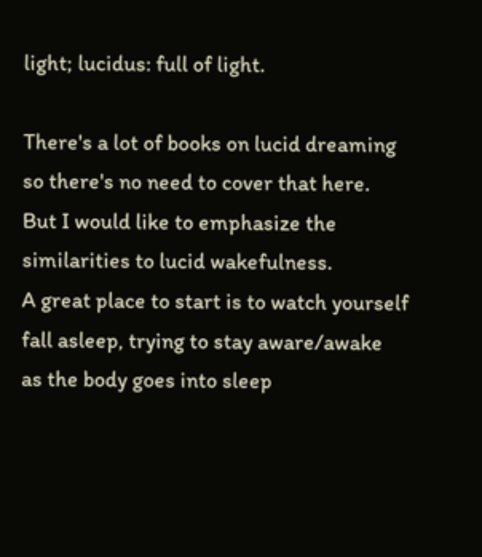light; lucidus: full of light.

There's a lot of books on lucid dreaming so there's no need to cover that here.
But I would like to emphasize the similarities to lucid wakefulness.
A great place to start is to watch yourself fall asleep, trying to stay aware/awake
as the body goes into sleep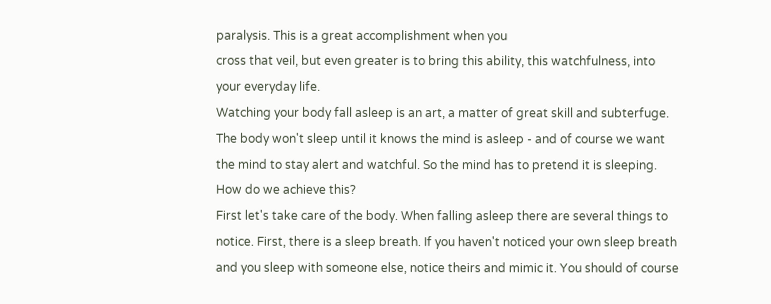paralysis. This is a great accomplishment when you
cross that veil, but even greater is to bring this ability, this watchfulness, into
your everyday life.
Watching your body fall asleep is an art, a matter of great skill and subterfuge.
The body won't sleep until it knows the mind is asleep - and of course we want
the mind to stay alert and watchful. So the mind has to pretend it is sleeping.
How do we achieve this?
First let's take care of the body. When falling asleep there are several things to
notice. First, there is a sleep breath. If you haven't noticed your own sleep breath
and you sleep with someone else, notice theirs and mimic it. You should of course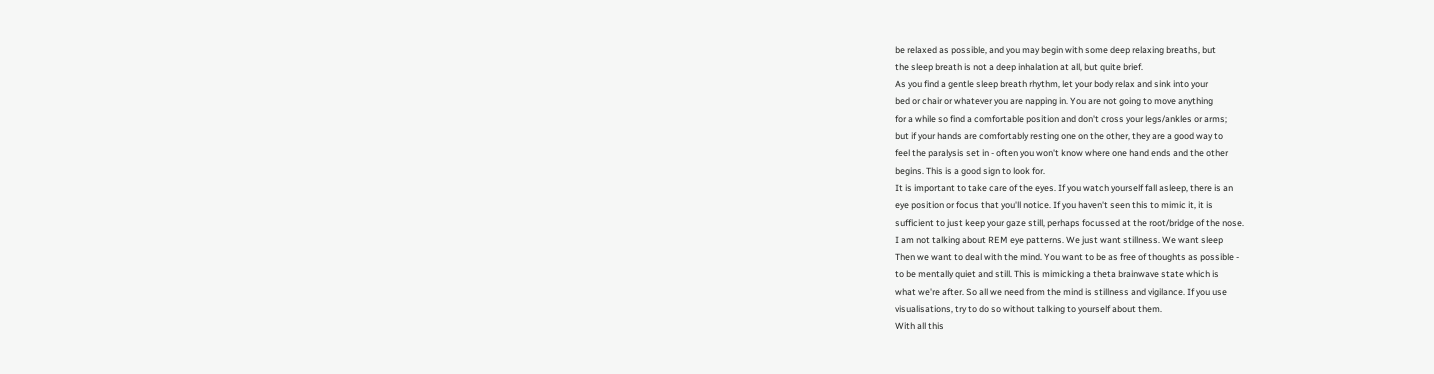be relaxed as possible, and you may begin with some deep relaxing breaths, but
the sleep breath is not a deep inhalation at all, but quite brief.
As you find a gentle sleep breath rhythm, let your body relax and sink into your
bed or chair or whatever you are napping in. You are not going to move anything
for a while so find a comfortable position and don't cross your legs/ankles or arms;
but if your hands are comfortably resting one on the other, they are a good way to
feel the paralysis set in - often you won't know where one hand ends and the other
begins. This is a good sign to look for.
It is important to take care of the eyes. If you watch yourself fall asleep, there is an
eye position or focus that you'll notice. If you haven't seen this to mimic it, it is
sufficient to just keep your gaze still, perhaps focussed at the root/bridge of the nose.
I am not talking about REM eye patterns. We just want stillness. We want sleep
Then we want to deal with the mind. You want to be as free of thoughts as possible -
to be mentally quiet and still. This is mimicking a theta brainwave state which is
what we're after. So all we need from the mind is stillness and vigilance. If you use
visualisations, try to do so without talking to yourself about them.
With all this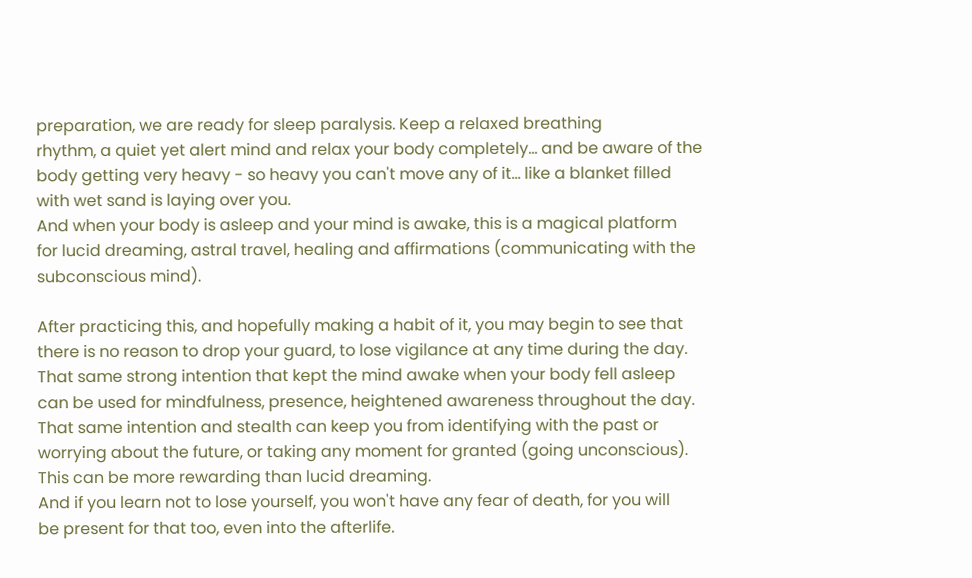preparation, we are ready for sleep paralysis. Keep a relaxed breathing
rhythm, a quiet yet alert mind and relax your body completely... and be aware of the
body getting very heavy - so heavy you can't move any of it... like a blanket filled
with wet sand is laying over you.
And when your body is asleep and your mind is awake, this is a magical platform
for lucid dreaming, astral travel, healing and affirmations (communicating with the
subconscious mind).

After practicing this, and hopefully making a habit of it, you may begin to see that
there is no reason to drop your guard, to lose vigilance at any time during the day.
That same strong intention that kept the mind awake when your body fell asleep
can be used for mindfulness, presence, heightened awareness throughout the day.
That same intention and stealth can keep you from identifying with the past or
worrying about the future, or taking any moment for granted (going unconscious).
This can be more rewarding than lucid dreaming.
And if you learn not to lose yourself, you won't have any fear of death, for you will
be present for that too, even into the afterlife.